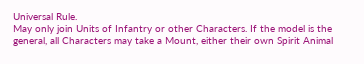Universal Rule.
May only join Units of Infantry or other Characters. If the model is the general, all Characters may take a Mount, either their own Spirit Animal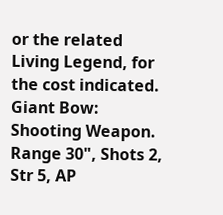or the related Living Legend, for the cost indicated.
Giant Bow: Shooting Weapon.
Range 30", Shots 2, Str 5, AP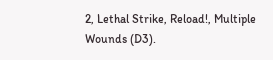2, Lethal Strike, Reload!, Multiple Wounds (D3).